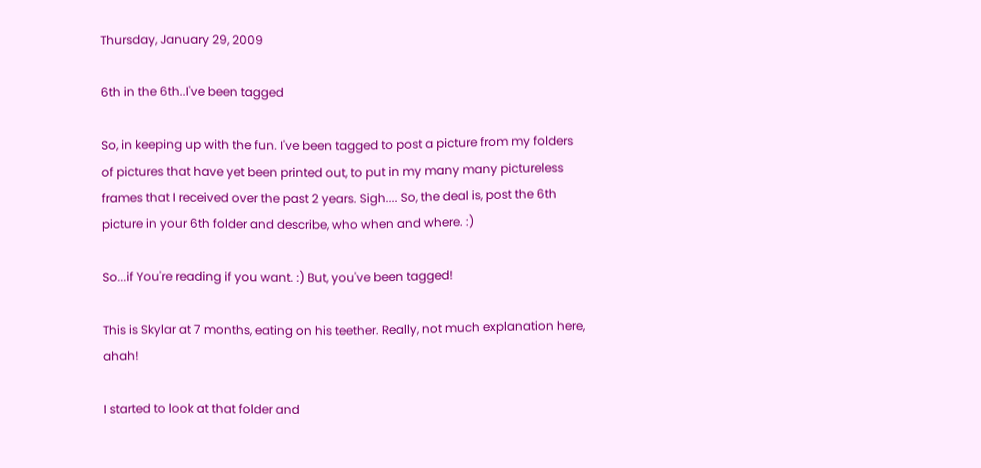Thursday, January 29, 2009

6th in the 6th..I've been tagged

So, in keeping up with the fun. I've been tagged to post a picture from my folders of pictures that have yet been printed out, to put in my many many pictureless frames that I received over the past 2 years. Sigh.... So, the deal is, post the 6th picture in your 6th folder and describe, who when and where. :)

So...if You're reading if you want. :) But, you've been tagged!

This is Skylar at 7 months, eating on his teether. Really, not much explanation here, ahah!

I started to look at that folder and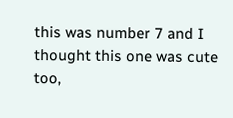this was number 7 and I thought this one was cute too,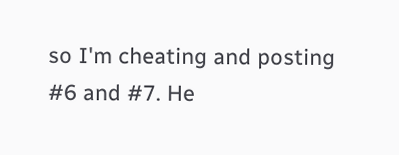so I'm cheating and posting #6 and #7. He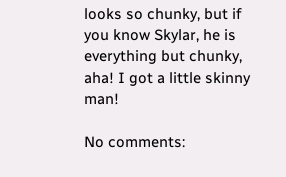looks so chunky, but if you know Skylar, he is everything but chunky, aha! I got a little skinny man!

No comments: